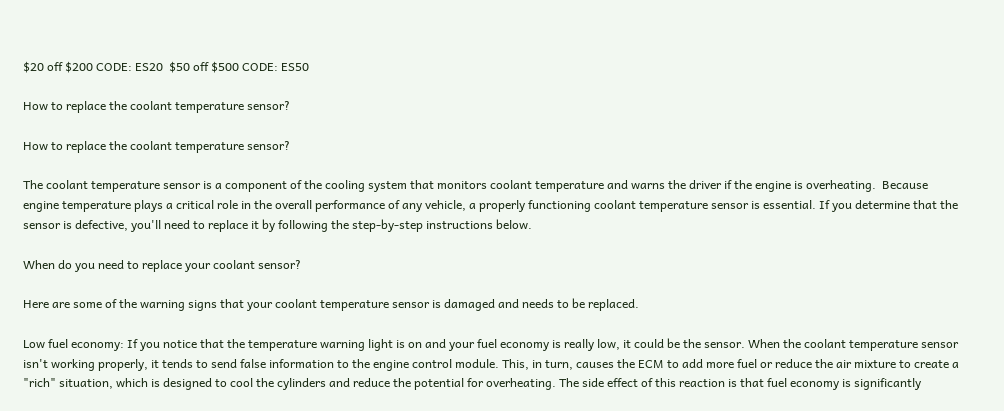$20 off $200 CODE: ES20  $50 off $500 CODE: ES50

How to replace the coolant temperature sensor?

How to replace the coolant temperature sensor?

The coolant temperature sensor is a component of the cooling system that monitors coolant temperature and warns the driver if the engine is overheating.  Because engine temperature plays a critical role in the overall performance of any vehicle, a properly functioning coolant temperature sensor is essential. If you determine that the sensor is defective, you'll need to replace it by following the step-by-step instructions below.

When do you need to replace your coolant sensor?

Here are some of the warning signs that your coolant temperature sensor is damaged and needs to be replaced.

Low fuel economy: If you notice that the temperature warning light is on and your fuel economy is really low, it could be the sensor. When the coolant temperature sensor isn't working properly, it tends to send false information to the engine control module. This, in turn, causes the ECM to add more fuel or reduce the air mixture to create a "rich" situation, which is designed to cool the cylinders and reduce the potential for overheating. The side effect of this reaction is that fuel economy is significantly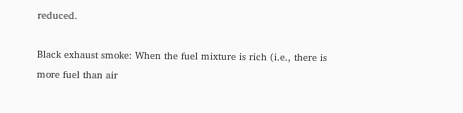reduced.

Black exhaust smoke: When the fuel mixture is rich (i.e., there is more fuel than air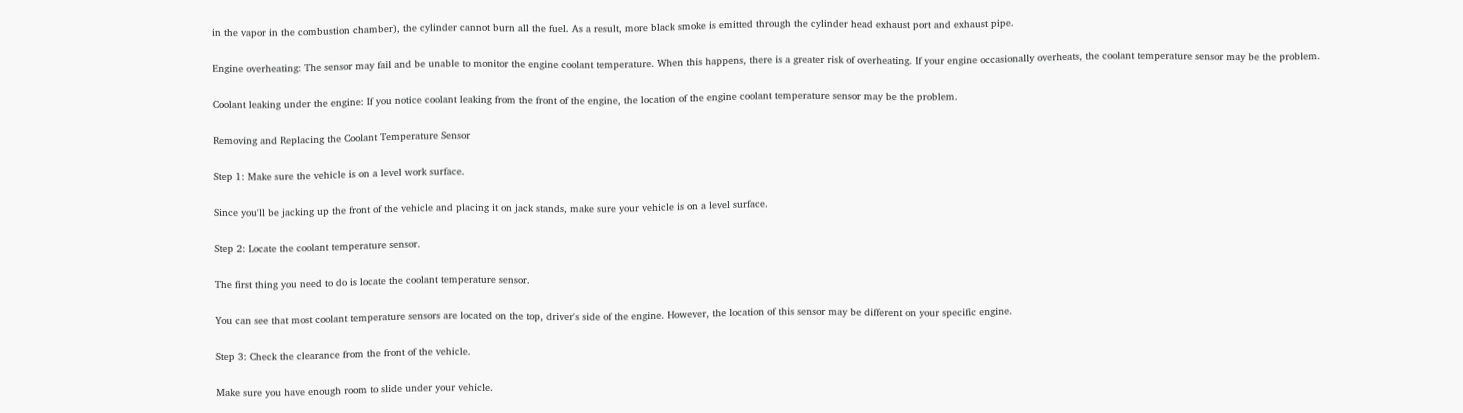in the vapor in the combustion chamber), the cylinder cannot burn all the fuel. As a result, more black smoke is emitted through the cylinder head exhaust port and exhaust pipe.

Engine overheating: The sensor may fail and be unable to monitor the engine coolant temperature. When this happens, there is a greater risk of overheating. If your engine occasionally overheats, the coolant temperature sensor may be the problem.

Coolant leaking under the engine: If you notice coolant leaking from the front of the engine, the location of the engine coolant temperature sensor may be the problem.

Removing and Replacing the Coolant Temperature Sensor

Step 1: Make sure the vehicle is on a level work surface.

Since you'll be jacking up the front of the vehicle and placing it on jack stands, make sure your vehicle is on a level surface.

Step 2: Locate the coolant temperature sensor.

The first thing you need to do is locate the coolant temperature sensor.

You can see that most coolant temperature sensors are located on the top, driver's side of the engine. However, the location of this sensor may be different on your specific engine.

Step 3: Check the clearance from the front of the vehicle.

Make sure you have enough room to slide under your vehicle.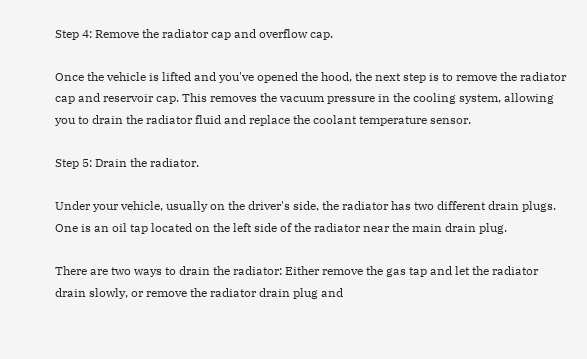Step 4: Remove the radiator cap and overflow cap.

Once the vehicle is lifted and you've opened the hood, the next step is to remove the radiator cap and reservoir cap. This removes the vacuum pressure in the cooling system, allowing you to drain the radiator fluid and replace the coolant temperature sensor.

Step 5: Drain the radiator.

Under your vehicle, usually on the driver's side, the radiator has two different drain plugs. One is an oil tap located on the left side of the radiator near the main drain plug.

There are two ways to drain the radiator: Either remove the gas tap and let the radiator drain slowly, or remove the radiator drain plug and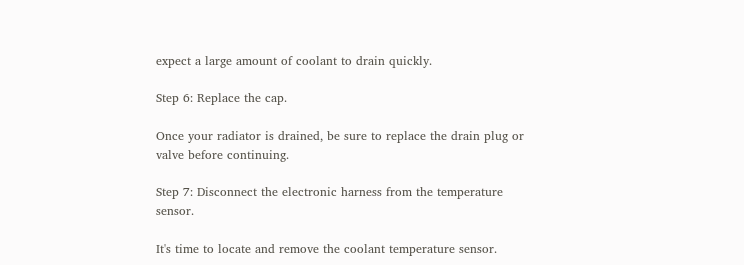expect a large amount of coolant to drain quickly.

Step 6: Replace the cap.

Once your radiator is drained, be sure to replace the drain plug or valve before continuing.

Step 7: Disconnect the electronic harness from the temperature sensor.

It's time to locate and remove the coolant temperature sensor.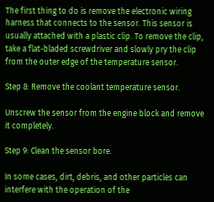The first thing to do is remove the electronic wiring harness that connects to the sensor. This sensor is usually attached with a plastic clip. To remove the clip, take a flat-bladed screwdriver and slowly pry the clip from the outer edge of the temperature sensor.

Step 8: Remove the coolant temperature sensor.

Unscrew the sensor from the engine block and remove it completely.

Step 9: Clean the sensor bore.

In some cases, dirt, debris, and other particles can interfere with the operation of the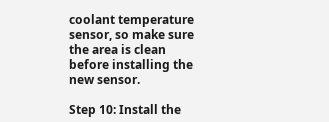coolant temperature sensor, so make sure the area is clean before installing the new sensor.

Step 10: Install the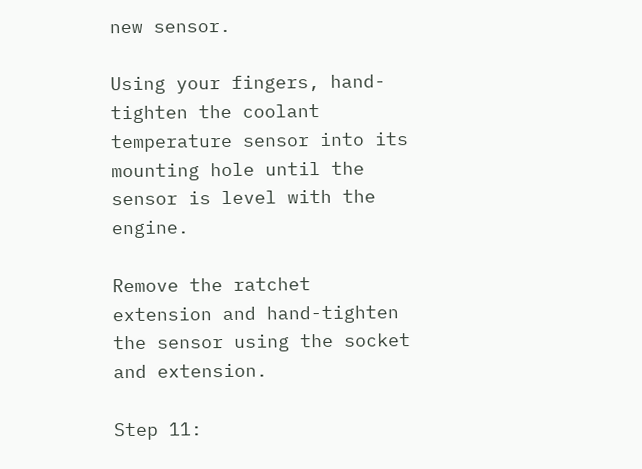new sensor.

Using your fingers, hand-tighten the coolant temperature sensor into its mounting hole until the sensor is level with the engine.

Remove the ratchet extension and hand-tighten the sensor using the socket and extension.

Step 11: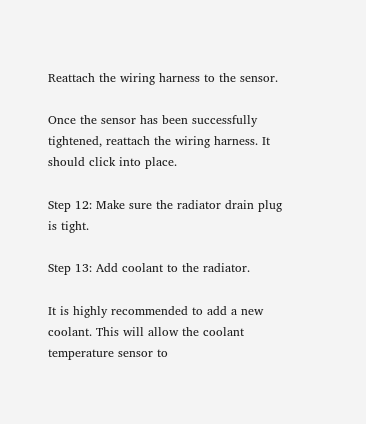Reattach the wiring harness to the sensor.

Once the sensor has been successfully tightened, reattach the wiring harness. It should click into place.

Step 12: Make sure the radiator drain plug is tight.

Step 13: Add coolant to the radiator.

It is highly recommended to add a new coolant. This will allow the coolant temperature sensor to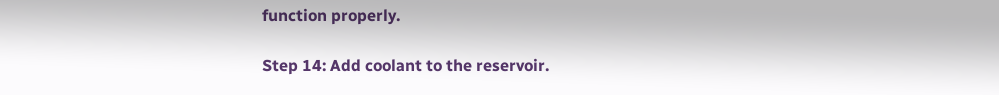function properly.

Step 14: Add coolant to the reservoir.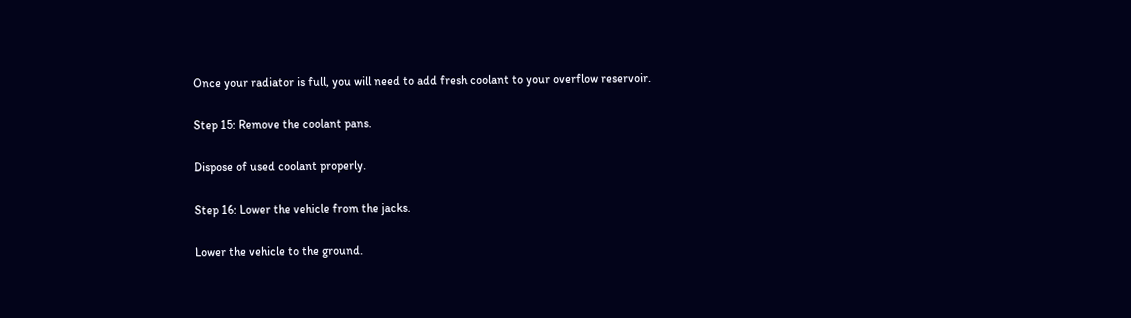Once your radiator is full, you will need to add fresh coolant to your overflow reservoir.

Step 15: Remove the coolant pans.

Dispose of used coolant properly.

Step 16: Lower the vehicle from the jacks.

Lower the vehicle to the ground.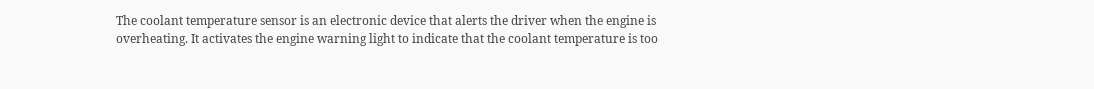The coolant temperature sensor is an electronic device that alerts the driver when the engine is overheating. It activates the engine warning light to indicate that the coolant temperature is too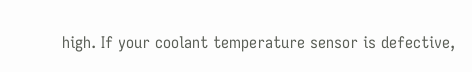high. If your coolant temperature sensor is defective,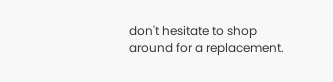don't hesitate to shop around for a replacement.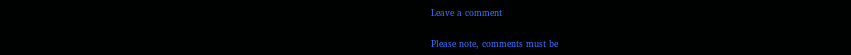Leave a comment

Please note, comments must be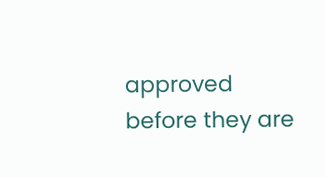approved before they are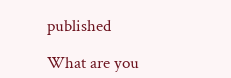published

What are you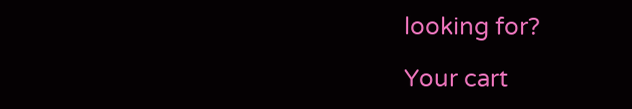looking for?

Your cart